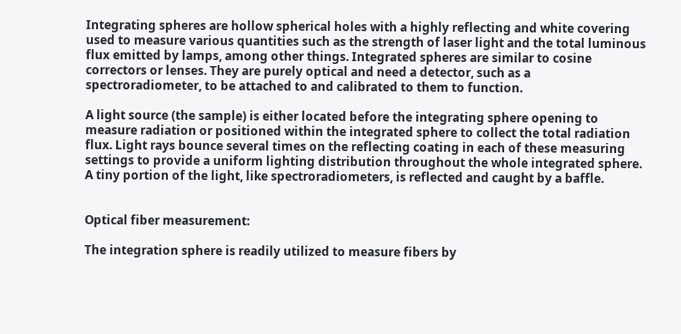Integrating spheres are hollow spherical holes with a highly reflecting and white covering used to measure various quantities such as the strength of laser light and the total luminous flux emitted by lamps, among other things. Integrated spheres are similar to cosine correctors or lenses. They are purely optical and need a detector, such as a spectroradiometer, to be attached to and calibrated to them to function.

A light source (the sample) is either located before the integrating sphere opening to measure radiation or positioned within the integrated sphere to collect the total radiation flux. Light rays bounce several times on the reflecting coating in each of these measuring settings to provide a uniform lighting distribution throughout the whole integrated sphere. A tiny portion of the light, like spectroradiometers, is reflected and caught by a baffle.


Optical fiber measurement:

The integration sphere is readily utilized to measure fibers by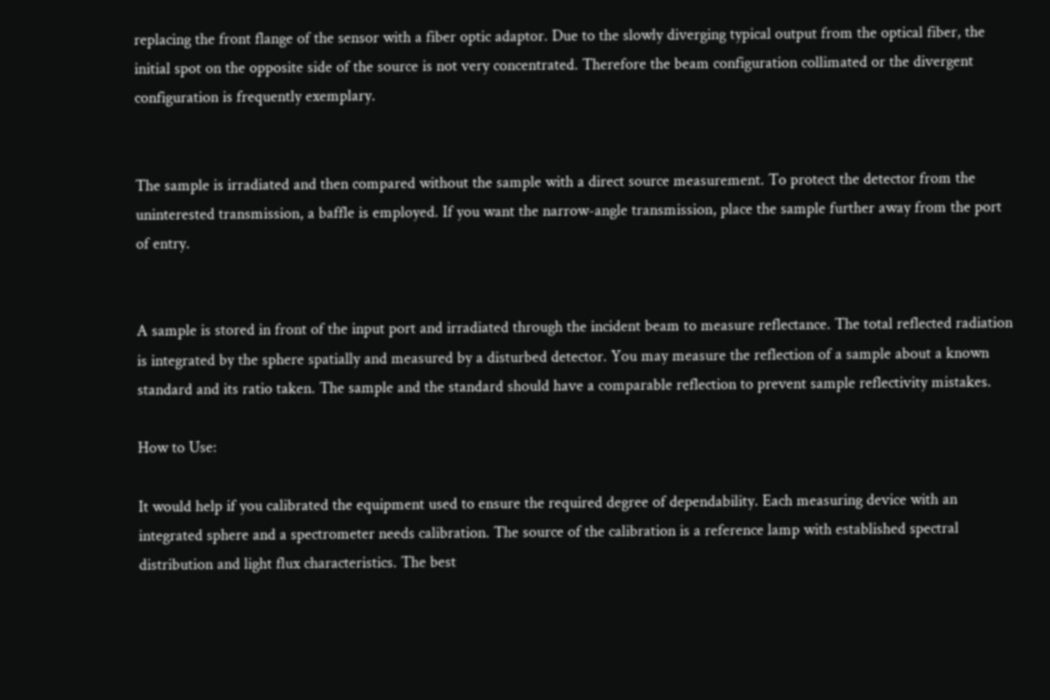replacing the front flange of the sensor with a fiber optic adaptor. Due to the slowly diverging typical output from the optical fiber, the initial spot on the opposite side of the source is not very concentrated. Therefore the beam configuration collimated or the divergent configuration is frequently exemplary.


The sample is irradiated and then compared without the sample with a direct source measurement. To protect the detector from the uninterested transmission, a baffle is employed. If you want the narrow-angle transmission, place the sample further away from the port of entry.


A sample is stored in front of the input port and irradiated through the incident beam to measure reflectance. The total reflected radiation is integrated by the sphere spatially and measured by a disturbed detector. You may measure the reflection of a sample about a known standard and its ratio taken. The sample and the standard should have a comparable reflection to prevent sample reflectivity mistakes.

How to Use:

It would help if you calibrated the equipment used to ensure the required degree of dependability. Each measuring device with an integrated sphere and a spectrometer needs calibration. The source of the calibration is a reference lamp with established spectral distribution and light flux characteristics. The best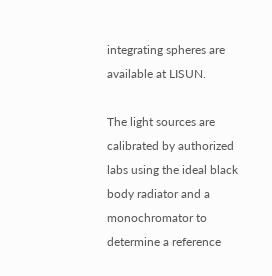integrating spheres are available at LISUN.

The light sources are calibrated by authorized labs using the ideal black body radiator and a monochromator to determine a reference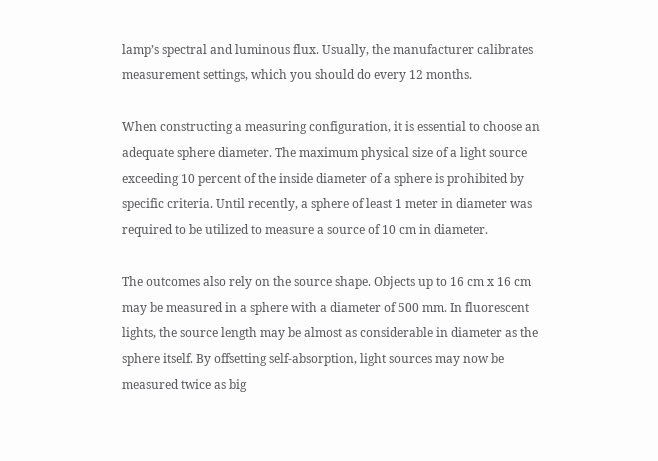lamp’s spectral and luminous flux. Usually, the manufacturer calibrates measurement settings, which you should do every 12 months.

When constructing a measuring configuration, it is essential to choose an adequate sphere diameter. The maximum physical size of a light source exceeding 10 percent of the inside diameter of a sphere is prohibited by specific criteria. Until recently, a sphere of least 1 meter in diameter was required to be utilized to measure a source of 10 cm in diameter.

The outcomes also rely on the source shape. Objects up to 16 cm x 16 cm may be measured in a sphere with a diameter of 500 mm. In fluorescent lights, the source length may be almost as considerable in diameter as the sphere itself. By offsetting self-absorption, light sources may now be measured twice as big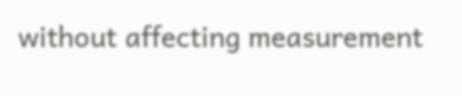without affecting measurement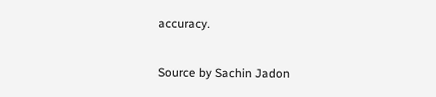accuracy.

Source by Sachin Jadon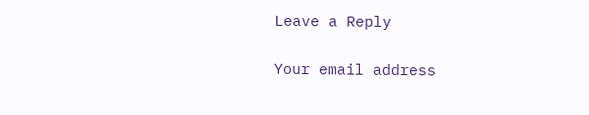Leave a Reply

Your email address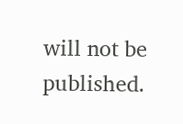will not be published.